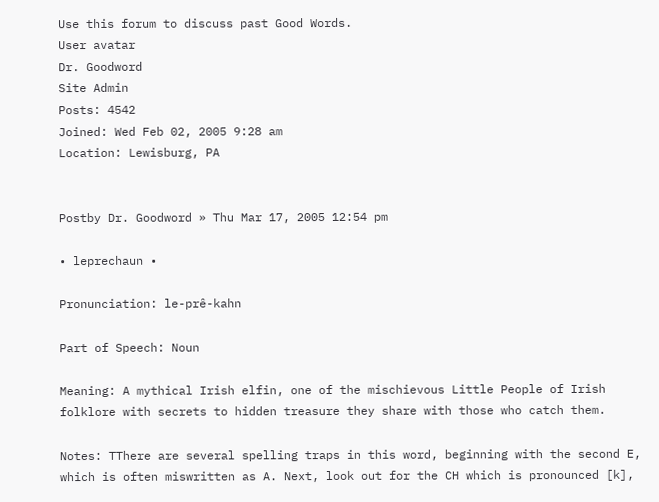Use this forum to discuss past Good Words.
User avatar
Dr. Goodword
Site Admin
Posts: 4542
Joined: Wed Feb 02, 2005 9:28 am
Location: Lewisburg, PA


Postby Dr. Goodword » Thu Mar 17, 2005 12:54 pm

• leprechaun •

Pronunciation: le-prê-kahn

Part of Speech: Noun

Meaning: A mythical Irish elfin, one of the mischievous Little People of Irish folklore with secrets to hidden treasure they share with those who catch them.

Notes: TThere are several spelling traps in this word, beginning with the second E, which is often miswritten as A. Next, look out for the CH which is pronounced [k],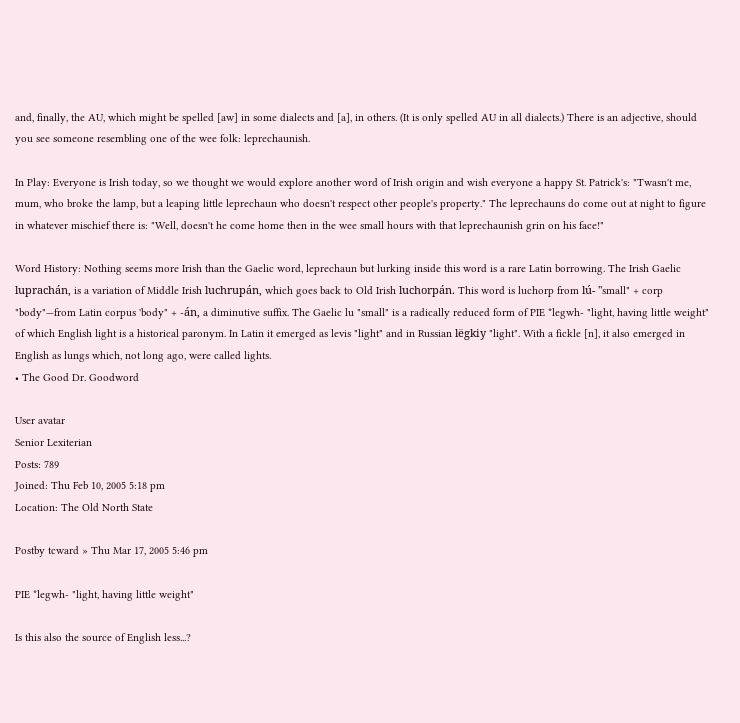and, finally, the AU, which might be spelled [aw] in some dialects and [a], in others. (It is only spelled AU in all dialects.) There is an adjective, should you see someone resembling one of the wee folk: leprechaunish.

In Play: Everyone is Irish today, so we thought we would explore another word of Irish origin and wish everyone a happy St. Patrick's: "Twasn't me, mum, who broke the lamp, but a leaping little leprechaun who doesn't respect other people's property." The leprechauns do come out at night to figure in whatever mischief there is: "Well, doesn't he come home then in the wee small hours with that leprechaunish grin on his face!"

Word History: Nothing seems more Irish than the Gaelic word, leprechaun but lurking inside this word is a rare Latin borrowing. The Irish Gaelic luprachán, is a variation of Middle Irish luchrupán, which goes back to Old Irish luchorpán. This word is luchorp from lú- "small" + corp "body"—from Latin corpus 'body" + -án, a diminutive suffix. The Gaelic lu "small" is a radically reduced form of PIE *legwh- "light, having little weight" of which English light is a historical paronym. In Latin it emerged as levis "light" and in Russian lëgkiy "light". With a fickle [n], it also emerged in English as lungs which, not long ago, were called lights.
• The Good Dr. Goodword

User avatar
Senior Lexiterian
Posts: 789
Joined: Thu Feb 10, 2005 5:18 pm
Location: The Old North State

Postby tcward » Thu Mar 17, 2005 5:46 pm

PIE *legwh- "light, having little weight"

Is this also the source of English less...?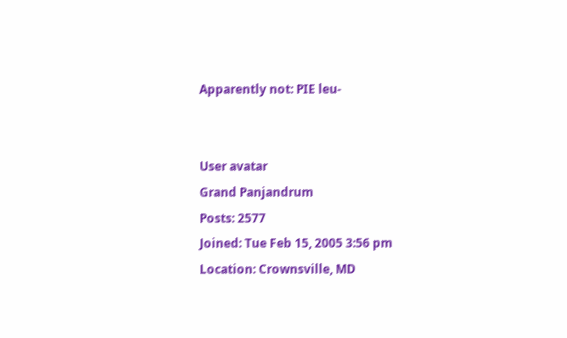Apparently not: PIE leu-


User avatar
Grand Panjandrum
Posts: 2577
Joined: Tue Feb 15, 2005 3:56 pm
Location: Crownsville, MD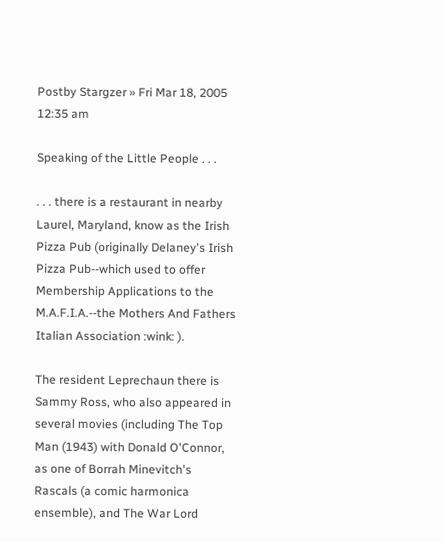Postby Stargzer » Fri Mar 18, 2005 12:35 am

Speaking of the Little People . . .

. . . there is a restaurant in nearby Laurel, Maryland, know as the Irish Pizza Pub (originally Delaney's Irish Pizza Pub--which used to offer Membership Applications to the M.A.F.I.A.--the Mothers And Fathers Italian Association :wink: ).

The resident Leprechaun there is Sammy Ross, who also appeared in several movies (including The Top Man (1943) with Donald O'Connor, as one of Borrah Minevitch's Rascals (a comic harmonica ensemble), and The War Lord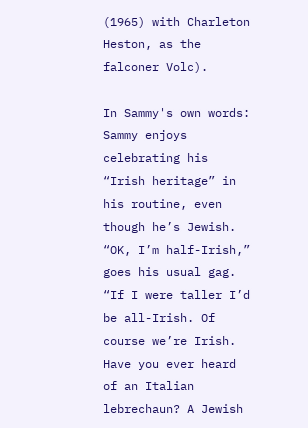(1965) with Charleton Heston, as the falconer Volc).

In Sammy's own words:
Sammy enjoys celebrating his “Irish heritage” in his routine, even though he’s Jewish. “OK, I’m half-Irish,” goes his usual gag. “If I were taller I’d be all-Irish. Of course we’re Irish. Have you ever heard of an Italian lebrechaun? A Jewish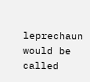leprechaun would be called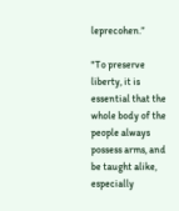leprecohen.”

"To preserve liberty, it is essential that the whole body of the people always possess arms, and be taught alike, especially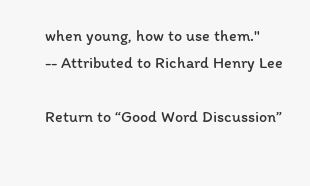when young, how to use them."
-- Attributed to Richard Henry Lee

Return to “Good Word Discussion”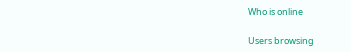Who is online

Users browsing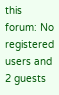this forum: No registered users and 2 guests